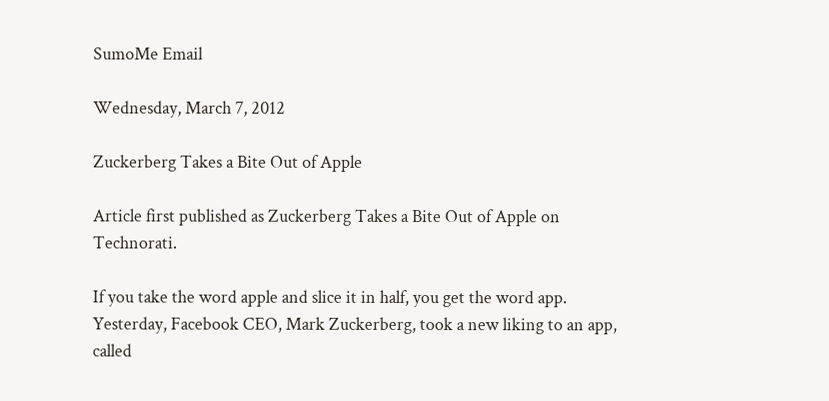SumoMe Email

Wednesday, March 7, 2012

Zuckerberg Takes a Bite Out of Apple

Article first published as Zuckerberg Takes a Bite Out of Apple on Technorati.

If you take the word apple and slice it in half, you get the word app.  Yesterday, Facebook CEO, Mark Zuckerberg, took a new liking to an app, called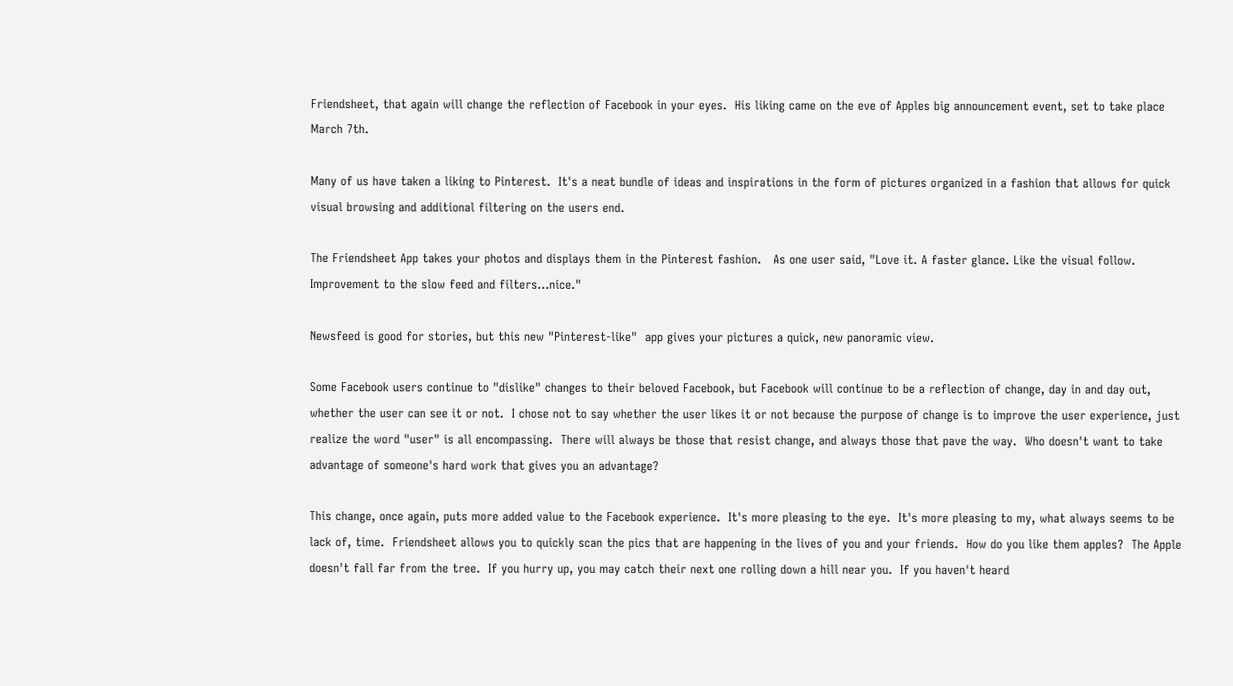Friendsheet, that again will change the reflection of Facebook in your eyes.  His liking came on the eve of Apples big announcement event, set to take place March 7th.

Many of us have taken a liking to Pinterest.  It's a neat bundle of ideas and inspirations in the form of pictures organized in a fashion that allows for quick visual browsing and additional filtering on the users end.

The Friendsheet App takes your photos and displays them in the Pinterest fashion.   As one user said, "Love it. A faster glance. Like the visual follow. Improvement to the slow feed and filters...nice."

Newsfeed is good for stories, but this new "Pinterest-like"  app gives your pictures a quick, new panoramic view.

Some Facebook users continue to "dislike" changes to their beloved Facebook, but Facebook will continue to be a reflection of change, day in and day out, whether the user can see it or not.  I chose not to say whether the user likes it or not because the purpose of change is to improve the user experience, just realize the word "user" is all encompassing.  There will always be those that resist change, and always those that pave the way.  Who doesn't want to take advantage of someone's hard work that gives you an advantage?

This change, once again, puts more added value to the Facebook experience.  It's more pleasing to the eye.  It's more pleasing to my, what always seems to be lack of, time.  Friendsheet allows you to quickly scan the pics that are happening in the lives of you and your friends.  How do you like them apples?  The Apple doesn't fall far from the tree.  If you hurry up, you may catch their next one rolling down a hill near you.  If you haven't heard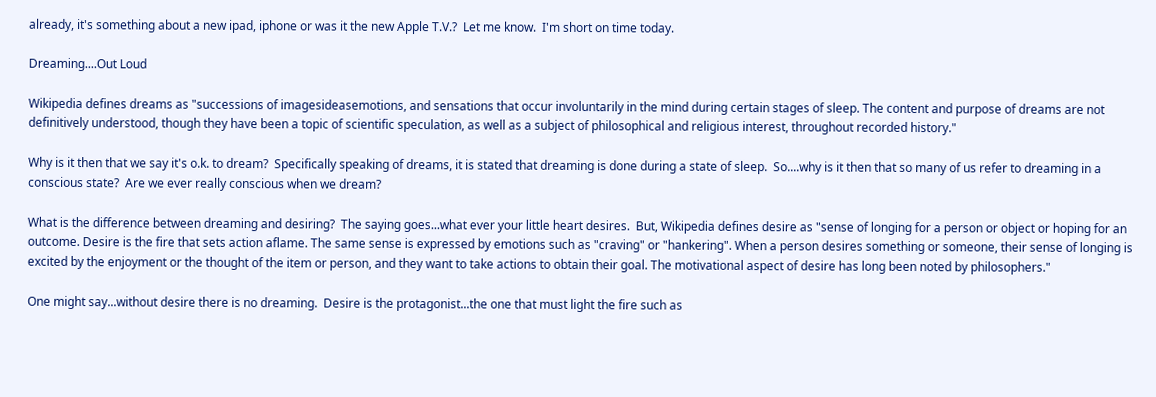already, it's something about a new ipad, iphone or was it the new Apple T.V.?  Let me know.  I'm short on time today.

Dreaming....Out Loud

Wikipedia defines dreams as "successions of imagesideasemotions, and sensations that occur involuntarily in the mind during certain stages of sleep. The content and purpose of dreams are not definitively understood, though they have been a topic of scientific speculation, as well as a subject of philosophical and religious interest, throughout recorded history."

Why is it then that we say it's o.k. to dream?  Specifically speaking of dreams, it is stated that dreaming is done during a state of sleep.  So....why is it then that so many of us refer to dreaming in a conscious state?  Are we ever really conscious when we dream?

What is the difference between dreaming and desiring?  The saying goes...what ever your little heart desires.  But, Wikipedia defines desire as "sense of longing for a person or object or hoping for an outcome. Desire is the fire that sets action aflame. The same sense is expressed by emotions such as "craving" or "hankering". When a person desires something or someone, their sense of longing is excited by the enjoyment or the thought of the item or person, and they want to take actions to obtain their goal. The motivational aspect of desire has long been noted by philosophers."

One might say...without desire there is no dreaming.  Desire is the protagonist...the one that must light the fire such as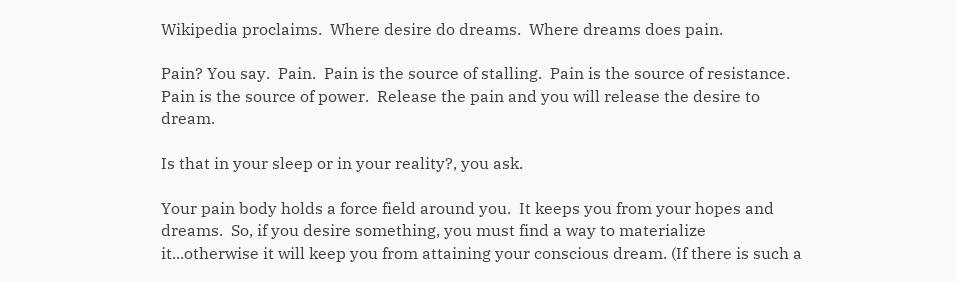Wikipedia proclaims.  Where desire do dreams.  Where dreams does pain.

Pain? You say.  Pain.  Pain is the source of stalling.  Pain is the source of resistance.  Pain is the source of power.  Release the pain and you will release the desire to dream.

Is that in your sleep or in your reality?, you ask.

Your pain body holds a force field around you.  It keeps you from your hopes and dreams.  So, if you desire something, you must find a way to materialize it...otherwise it will keep you from attaining your conscious dream. (If there is such a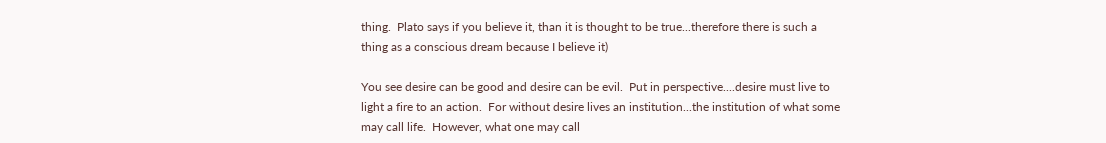thing.  Plato says if you believe it, than it is thought to be true...therefore there is such a thing as a conscious dream because I believe it)

You see desire can be good and desire can be evil.  Put in perspective....desire must live to light a fire to an action.  For without desire lives an institution...the institution of what some may call life.  However, what one may call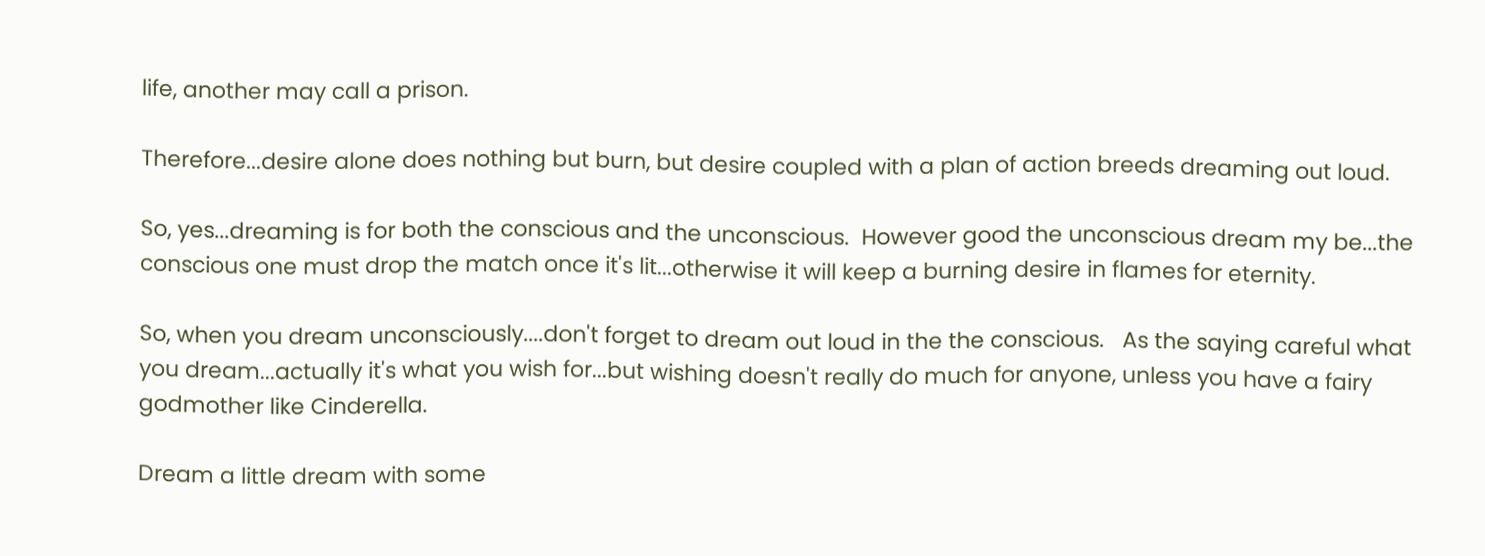life, another may call a prison.

Therefore...desire alone does nothing but burn, but desire coupled with a plan of action breeds dreaming out loud.

So, yes...dreaming is for both the conscious and the unconscious.  However good the unconscious dream my be...the conscious one must drop the match once it's lit...otherwise it will keep a burning desire in flames for eternity.

So, when you dream unconsciously....don't forget to dream out loud in the the conscious.   As the saying careful what you dream...actually it's what you wish for...but wishing doesn't really do much for anyone, unless you have a fairy godmother like Cinderella.

Dream a little dream with some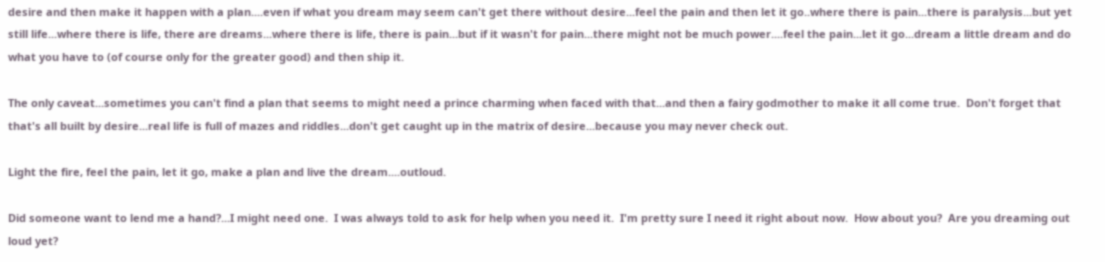desire and then make it happen with a plan....even if what you dream may seem can't get there without desire...feel the pain and then let it go..where there is pain...there is paralysis...but yet still life...where there is life, there are dreams...where there is life, there is pain...but if it wasn't for pain...there might not be much power....feel the pain...let it go...dream a little dream and do what you have to (of course only for the greater good) and then ship it.

The only caveat...sometimes you can't find a plan that seems to might need a prince charming when faced with that...and then a fairy godmother to make it all come true.  Don't forget that that's all built by desire...real life is full of mazes and riddles...don't get caught up in the matrix of desire...because you may never check out.

Light the fire, feel the pain, let it go, make a plan and live the dream....outloud.

Did someone want to lend me a hand?...I might need one.  I was always told to ask for help when you need it.  I'm pretty sure I need it right about now.  How about you?  Are you dreaming out loud yet?